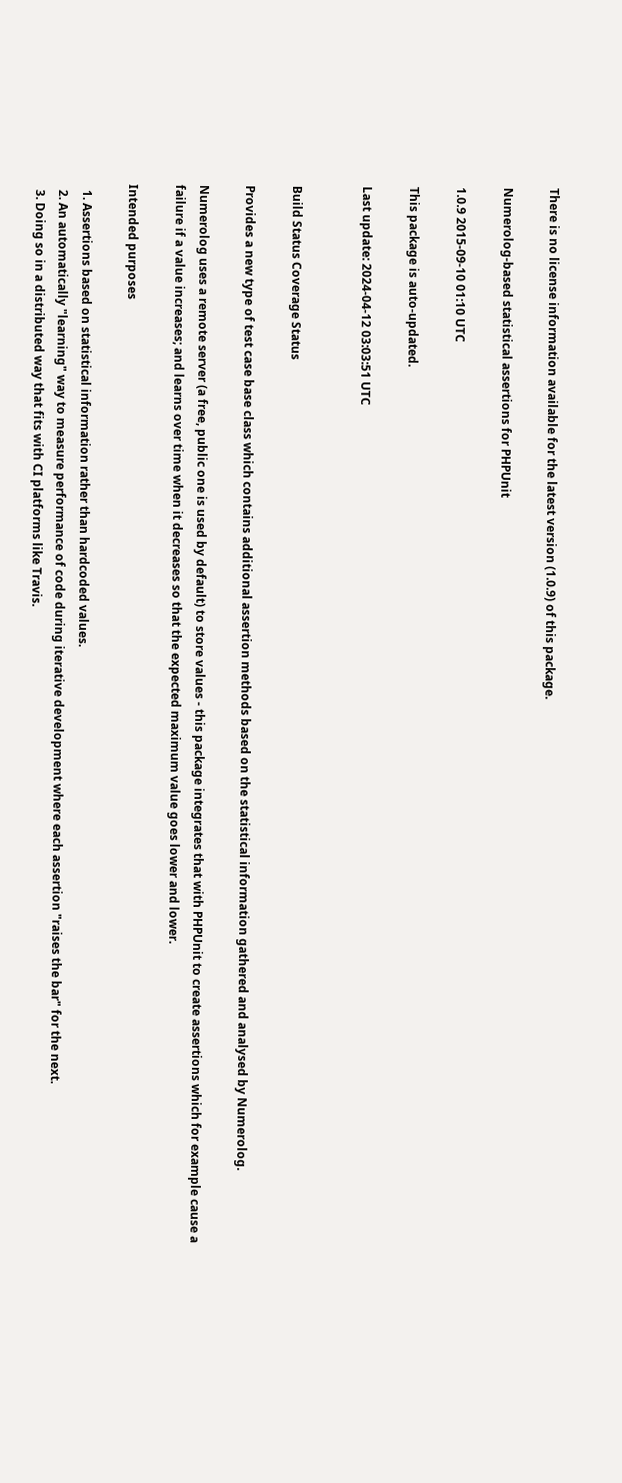There is no license information available for the latest version (1.0.9) of this package.

Numerolog-based statistical assertions for PHPUnit

1.0.9 2015-09-10 01:10 UTC

This package is auto-updated.

Last update: 2024-04-12 03:03:51 UTC


Build Status Coverage Status

Provides a new type of test case base class which contains additional assertion methods based on the statistical information gathered and analysed by Numerolog.

Numerolog uses a remote server (a free, public one is used by default) to store values - this package integrates that with PHPUnit to create assertions which for example cause a failure if a value increases; and learns over time when it decreases so that the expected maximum value goes lower and lower.

Intended purposes

  1. Assertions based on statistical information rather than hardcoded values.
  2. An automatically "learning" way to measure performance of code during iterative development where each assertion "raises the bar" for the next.
  3. Doing so in a distributed way that fits with CI platforms like Travis.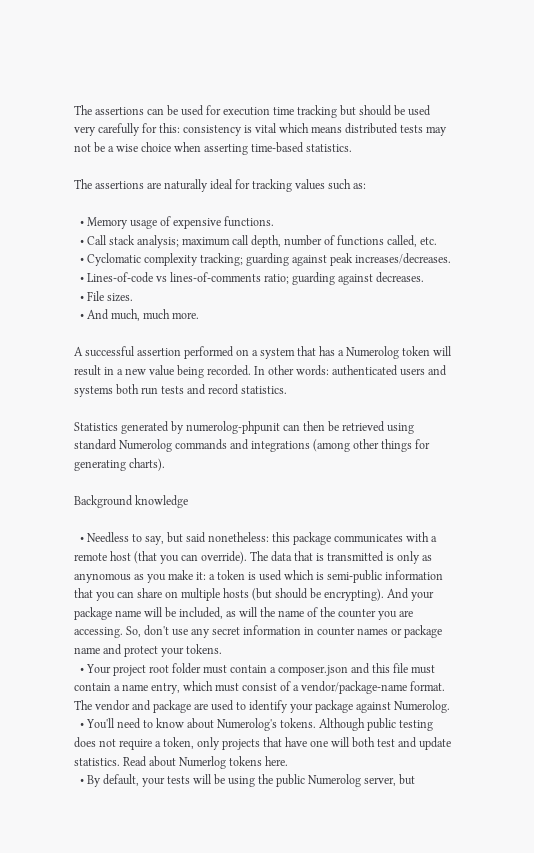The assertions can be used for execution time tracking but should be used very carefully for this: consistency is vital which means distributed tests may not be a wise choice when asserting time-based statistics.

The assertions are naturally ideal for tracking values such as:

  • Memory usage of expensive functions.
  • Call stack analysis; maximum call depth, number of functions called, etc.
  • Cyclomatic complexity tracking; guarding against peak increases/decreases.
  • Lines-of-code vs lines-of-comments ratio; guarding against decreases.
  • File sizes.
  • And much, much more.

A successful assertion performed on a system that has a Numerolog token will result in a new value being recorded. In other words: authenticated users and systems both run tests and record statistics.

Statistics generated by numerolog-phpunit can then be retrieved using standard Numerolog commands and integrations (among other things for generating charts).

Background knowledge

  • Needless to say, but said nonetheless: this package communicates with a remote host (that you can override). The data that is transmitted is only as anynomous as you make it: a token is used which is semi-public information that you can share on multiple hosts (but should be encrypting). And your package name will be included, as will the name of the counter you are accessing. So, don't use any secret information in counter names or package name and protect your tokens.
  • Your project root folder must contain a composer.json and this file must contain a name entry, which must consist of a vendor/package-name format. The vendor and package are used to identify your package against Numerolog.
  • You'll need to know about Numerolog's tokens. Although public testing does not require a token, only projects that have one will both test and update statistics. Read about Numerlog tokens here.
  • By default, your tests will be using the public Numerolog server, but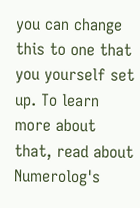you can change this to one that you yourself set up. To learn more about that, read about Numerolog's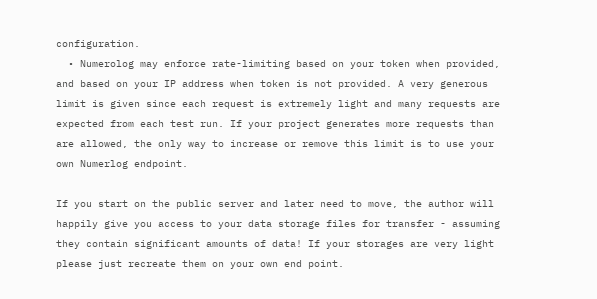configuration.
  • Numerolog may enforce rate-limiting based on your token when provided, and based on your IP address when token is not provided. A very generous limit is given since each request is extremely light and many requests are expected from each test run. If your project generates more requests than are allowed, the only way to increase or remove this limit is to use your own Numerlog endpoint.

If you start on the public server and later need to move, the author will happily give you access to your data storage files for transfer - assuming they contain significant amounts of data! If your storages are very light please just recreate them on your own end point.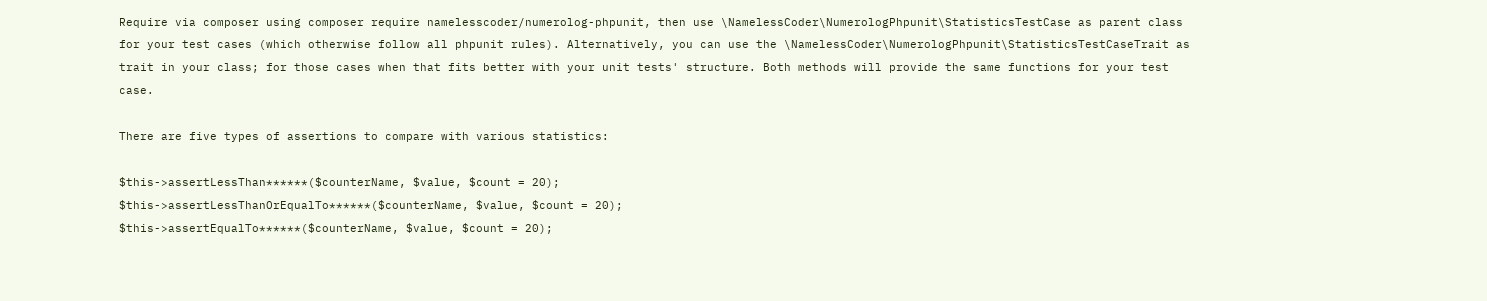Require via composer using composer require namelesscoder/numerolog-phpunit, then use \NamelessCoder\NumerologPhpunit\StatisticsTestCase as parent class for your test cases (which otherwise follow all phpunit rules). Alternatively, you can use the \NamelessCoder\NumerologPhpunit\StatisticsTestCaseTrait as trait in your class; for those cases when that fits better with your unit tests' structure. Both methods will provide the same functions for your test case.

There are five types of assertions to compare with various statistics:

$this->assertLessThan******($counterName, $value, $count = 20);
$this->assertLessThanOrEqualTo******($counterName, $value, $count = 20);
$this->assertEqualTo******($counterName, $value, $count = 20);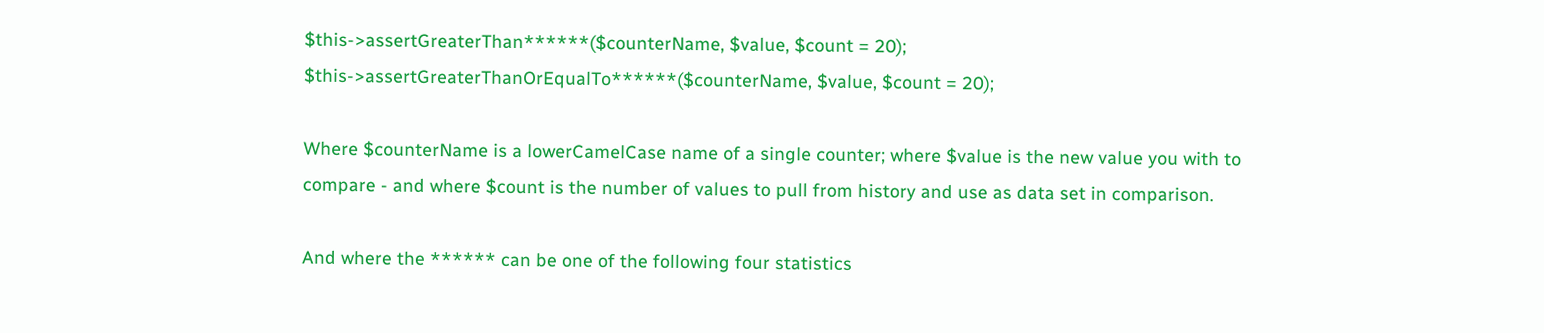$this->assertGreaterThan******($counterName, $value, $count = 20);
$this->assertGreaterThanOrEqualTo******($counterName, $value, $count = 20);

Where $counterName is a lowerCamelCase name of a single counter; where $value is the new value you with to compare - and where $count is the number of values to pull from history and use as data set in comparison.

And where the ****** can be one of the following four statistics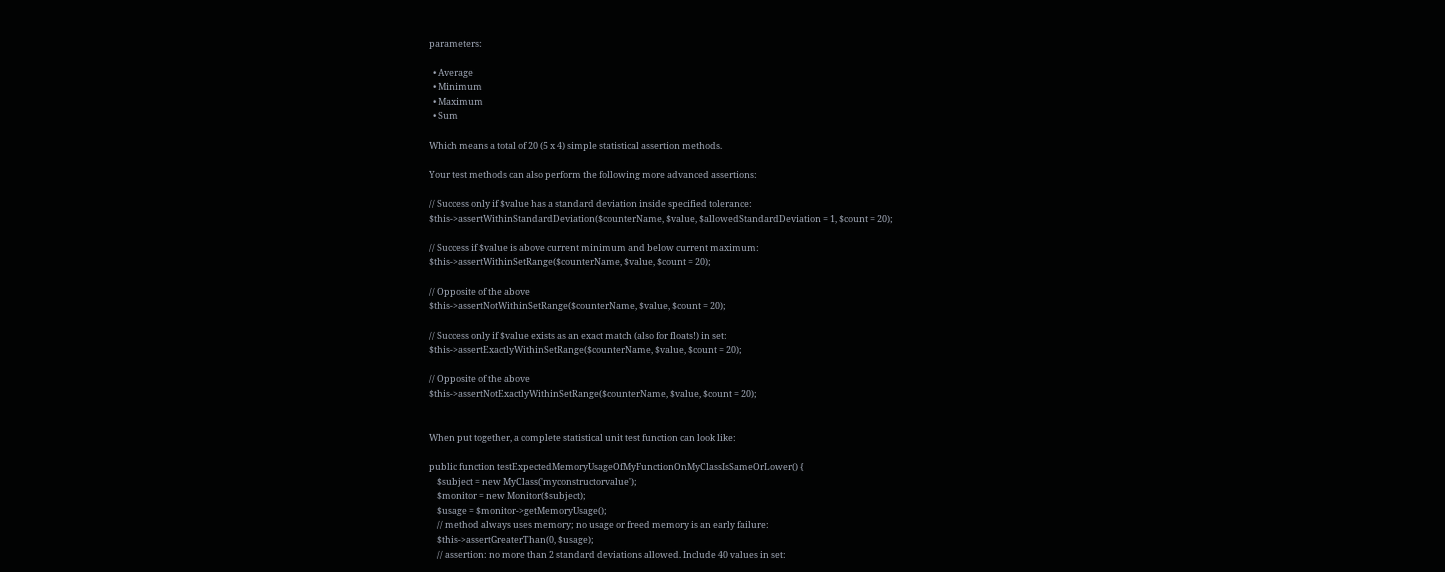parameters:

  • Average
  • Minimum
  • Maximum
  • Sum

Which means a total of 20 (5 x 4) simple statistical assertion methods.

Your test methods can also perform the following more advanced assertions:

// Success only if $value has a standard deviation inside specified tolerance:
$this->assertWithinStandardDeviation($counterName, $value, $allowedStandardDeviation = 1, $count = 20);

// Success if $value is above current minimum and below current maximum:
$this->assertWithinSetRange($counterName, $value, $count = 20);

// Opposite of the above
$this->assertNotWithinSetRange($counterName, $value, $count = 20);

// Success only if $value exists as an exact match (also for floats!) in set:
$this->assertExactlyWithinSetRange($counterName, $value, $count = 20);

// Opposite of the above
$this->assertNotExactlyWithinSetRange($counterName, $value, $count = 20);


When put together, a complete statistical unit test function can look like:

public function testExpectedMemoryUsageOfMyFunctionOnMyClassIsSameOrLower() {
    $subject = new MyClass('myconstructorvalue');
    $monitor = new Monitor($subject);
    $usage = $monitor->getMemoryUsage();
    // method always uses memory; no usage or freed memory is an early failure:
    $this->assertGreaterThan(0, $usage);
    // assertion: no more than 2 standard deviations allowed. Include 40 values in set: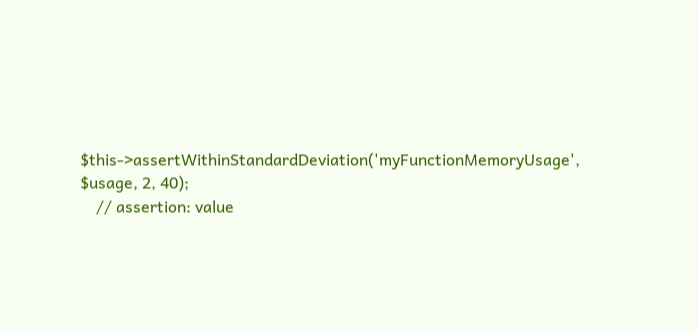$this->assertWithinStandardDeviation('myFunctionMemoryUsage', $usage, 2, 40);
    // assertion: value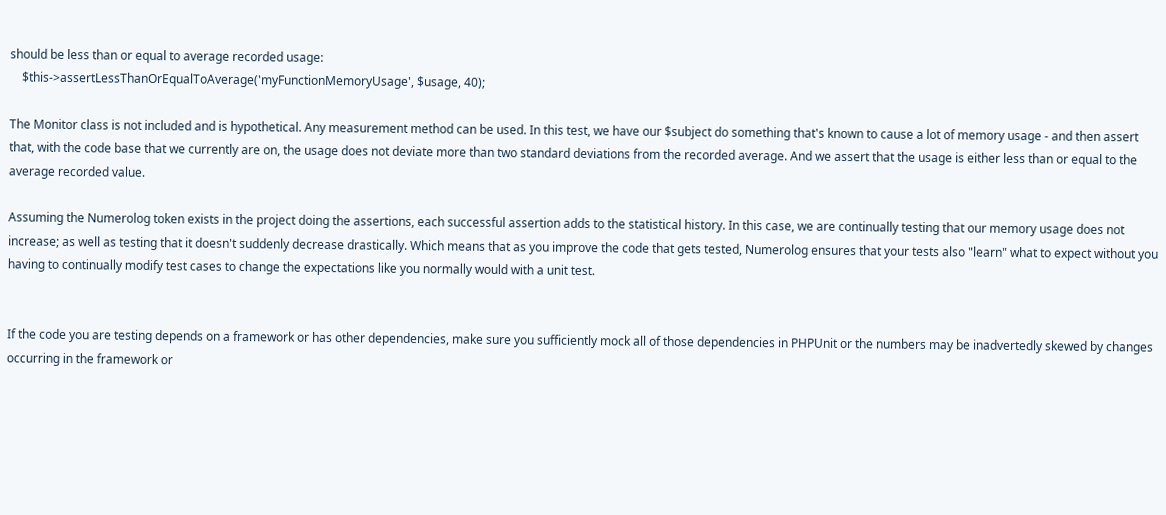should be less than or equal to average recorded usage:
    $this->assertLessThanOrEqualToAverage('myFunctionMemoryUsage', $usage, 40);

The Monitor class is not included and is hypothetical. Any measurement method can be used. In this test, we have our $subject do something that's known to cause a lot of memory usage - and then assert that, with the code base that we currently are on, the usage does not deviate more than two standard deviations from the recorded average. And we assert that the usage is either less than or equal to the average recorded value.

Assuming the Numerolog token exists in the project doing the assertions, each successful assertion adds to the statistical history. In this case, we are continually testing that our memory usage does not increase; as well as testing that it doesn't suddenly decrease drastically. Which means that as you improve the code that gets tested, Numerolog ensures that your tests also "learn" what to expect without you having to continually modify test cases to change the expectations like you normally would with a unit test.


If the code you are testing depends on a framework or has other dependencies, make sure you sufficiently mock all of those dependencies in PHPUnit or the numbers may be inadvertedly skewed by changes occurring in the framework or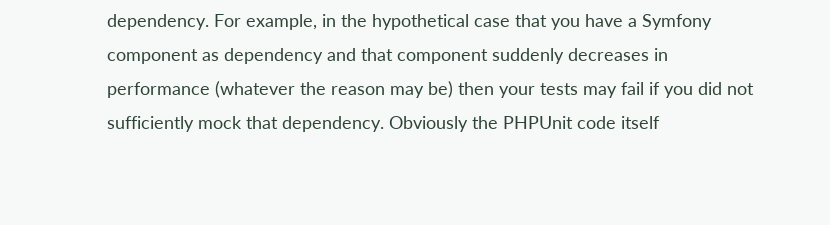dependency. For example, in the hypothetical case that you have a Symfony component as dependency and that component suddenly decreases in performance (whatever the reason may be) then your tests may fail if you did not sufficiently mock that dependency. Obviously the PHPUnit code itself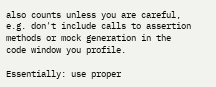also counts unless you are careful, e.g. don't include calls to assertion methods or mock generation in the code window you profile.

Essentially: use proper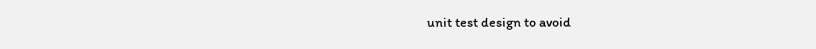unit test design to avoid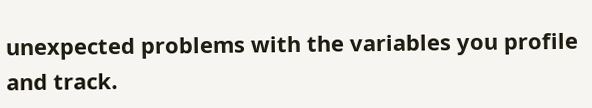unexpected problems with the variables you profile and track.